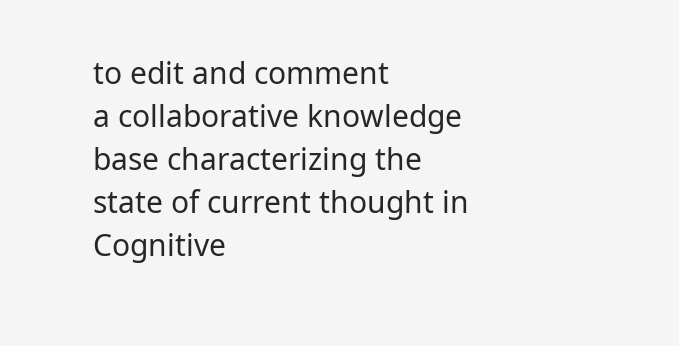to edit and comment
a collaborative knowledge base characterizing the state of current thought in Cognitive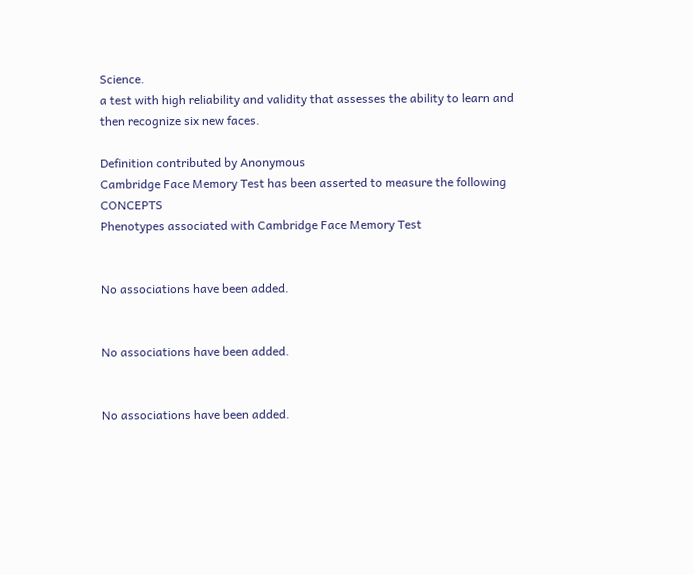Science.
a test with high reliability and validity that assesses the ability to learn and then recognize six new faces.

Definition contributed by Anonymous
Cambridge Face Memory Test has been asserted to measure the following CONCEPTS
Phenotypes associated with Cambridge Face Memory Test


No associations have been added.


No associations have been added.


No associations have been added.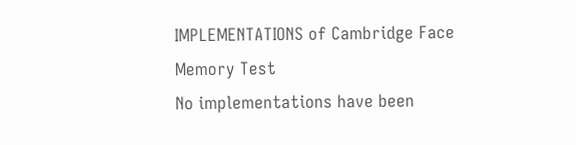IMPLEMENTATIONS of Cambridge Face Memory Test
No implementations have been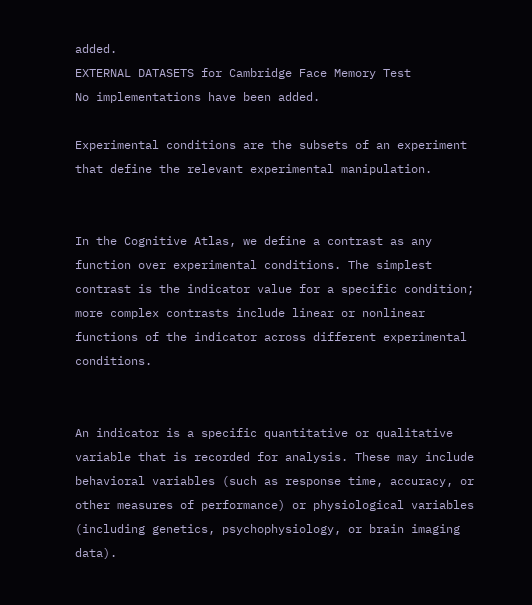added.
EXTERNAL DATASETS for Cambridge Face Memory Test
No implementations have been added.

Experimental conditions are the subsets of an experiment that define the relevant experimental manipulation.


In the Cognitive Atlas, we define a contrast as any function over experimental conditions. The simplest contrast is the indicator value for a specific condition; more complex contrasts include linear or nonlinear functions of the indicator across different experimental conditions.


An indicator is a specific quantitative or qualitative variable that is recorded for analysis. These may include behavioral variables (such as response time, accuracy, or other measures of performance) or physiological variables (including genetics, psychophysiology, or brain imaging data).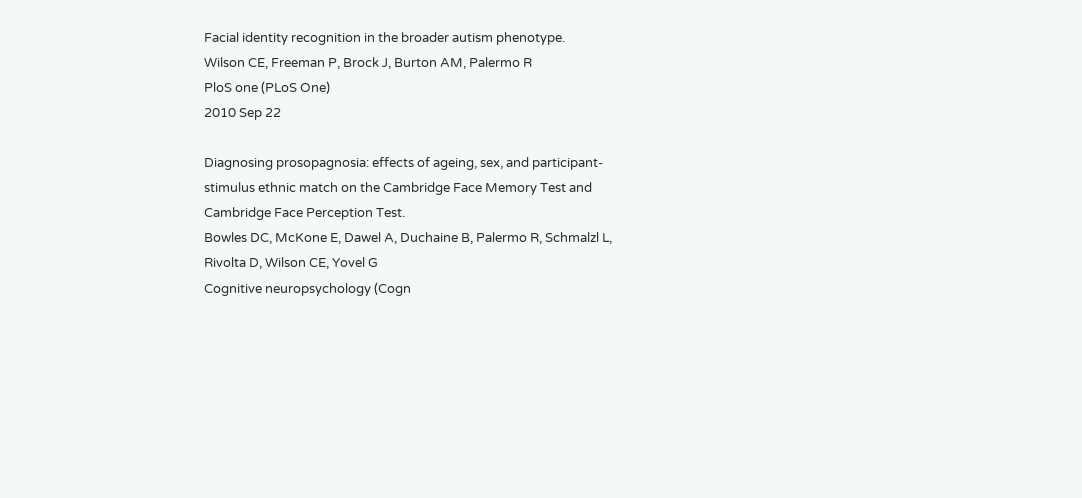Facial identity recognition in the broader autism phenotype.
Wilson CE, Freeman P, Brock J, Burton AM, Palermo R
PloS one (PLoS One)
2010 Sep 22

Diagnosing prosopagnosia: effects of ageing, sex, and participant-stimulus ethnic match on the Cambridge Face Memory Test and Cambridge Face Perception Test.
Bowles DC, McKone E, Dawel A, Duchaine B, Palermo R, Schmalzl L, Rivolta D, Wilson CE, Yovel G
Cognitive neuropsychology (Cogn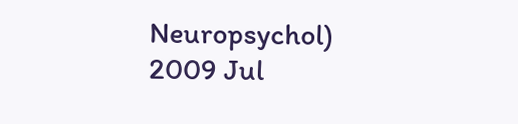Neuropsychol)
2009 Jul